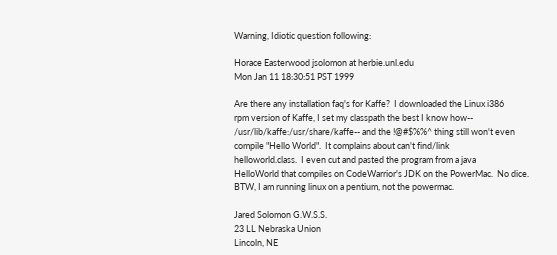Warning, Idiotic question following:

Horace Easterwood jsolomon at herbie.unl.edu
Mon Jan 11 18:30:51 PST 1999

Are there any installation faq's for Kaffe?  I downloaded the Linux i386
rpm version of Kaffe, I set my classpath the best I know how--
/usr/lib/kaffe:/usr/share/kaffe-- and the !@#$%%^ thing still won't even
compile "Hello World".  It complains about can't find/link
helloworld.class.  I even cut and pasted the program from a java
HelloWorld that compiles on CodeWarrior's JDK on the PowerMac.  No dice.
BTW, I am running linux on a pentium, not the powermac.

Jared Solomon G.W.S.S.
23 LL Nebraska Union
Lincoln, NE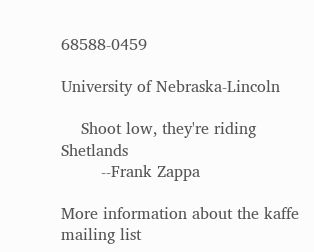68588-0459

University of Nebraska-Lincoln

    Shoot low, they're riding Shetlands
        --Frank Zappa

More information about the kaffe mailing list